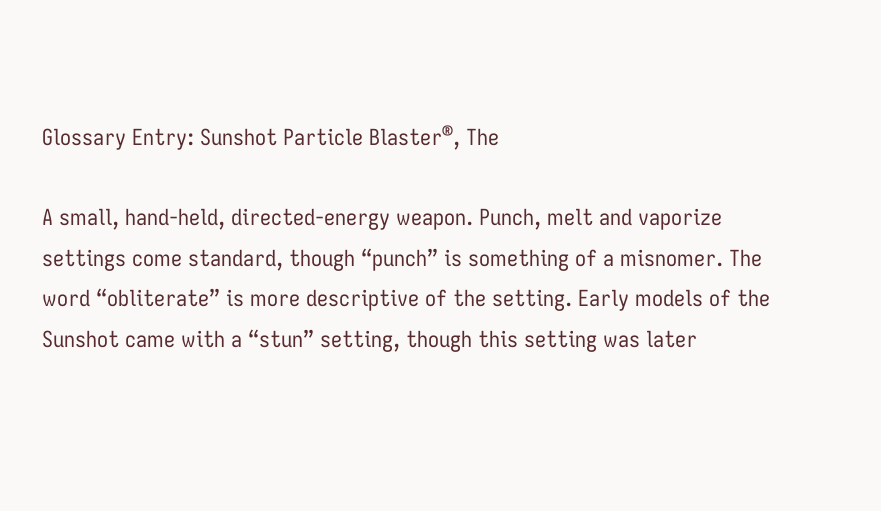Glossary Entry: Sunshot Particle Blaster®, The

A small, hand-held, directed-energy weapon. Punch, melt and vaporize settings come standard, though “punch” is something of a misnomer. The word “obliterate” is more descriptive of the setting. Early models of the Sunshot came with a “stun” setting, though this setting was later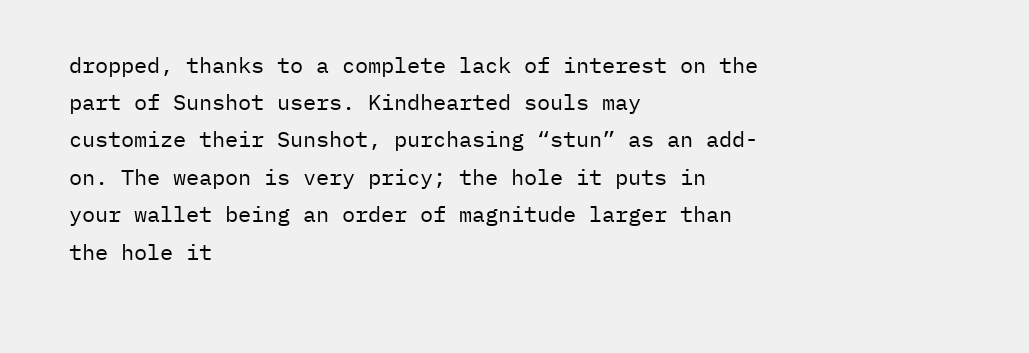dropped, thanks to a complete lack of interest on the part of Sunshot users. Kindhearted souls may customize their Sunshot, purchasing “stun” as an add-on. The weapon is very pricy; the hole it puts in your wallet being an order of magnitude larger than the hole it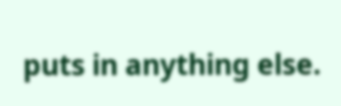puts in anything else.